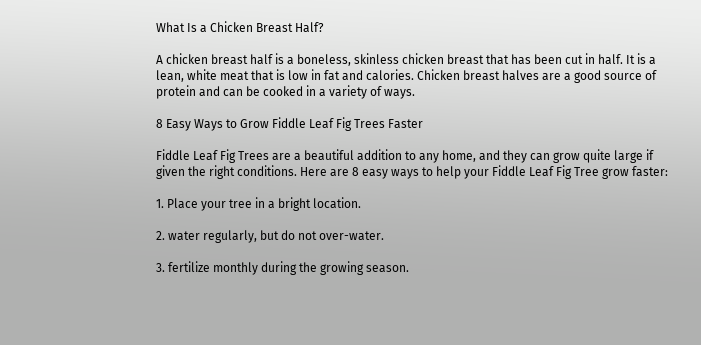What Is a Chicken Breast Half?

A chicken breast half is a boneless, skinless chicken breast that has been cut in half. It is a lean, white meat that is low in fat and calories. Chicken breast halves are a good source of protein and can be cooked in a variety of ways.

8 Easy Ways to Grow Fiddle Leaf Fig Trees Faster

Fiddle Leaf Fig Trees are a beautiful addition to any home, and they can grow quite large if given the right conditions. Here are 8 easy ways to help your Fiddle Leaf Fig Tree grow faster:

1. Place your tree in a bright location.

2. water regularly, but do not over-water.

3. fertilize monthly during the growing season.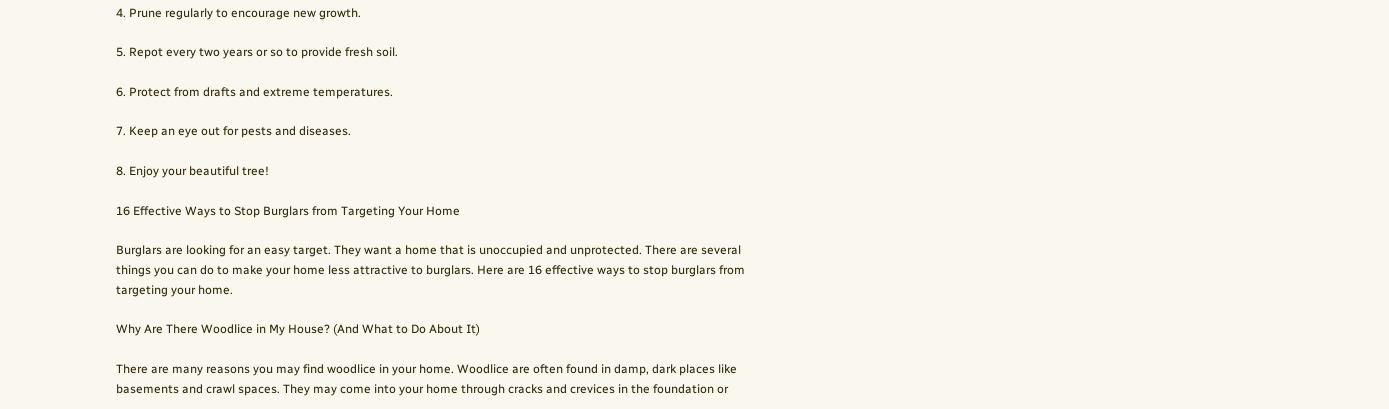4. Prune regularly to encourage new growth.

5. Repot every two years or so to provide fresh soil.

6. Protect from drafts and extreme temperatures.

7. Keep an eye out for pests and diseases.

8. Enjoy your beautiful tree!

16 Effective Ways to Stop Burglars from Targeting Your Home

Burglars are looking for an easy target. They want a home that is unoccupied and unprotected. There are several things you can do to make your home less attractive to burglars. Here are 16 effective ways to stop burglars from targeting your home.

Why Are There Woodlice in My House? (And What to Do About It)

There are many reasons you may find woodlice in your home. Woodlice are often found in damp, dark places like basements and crawl spaces. They may come into your home through cracks and crevices in the foundation or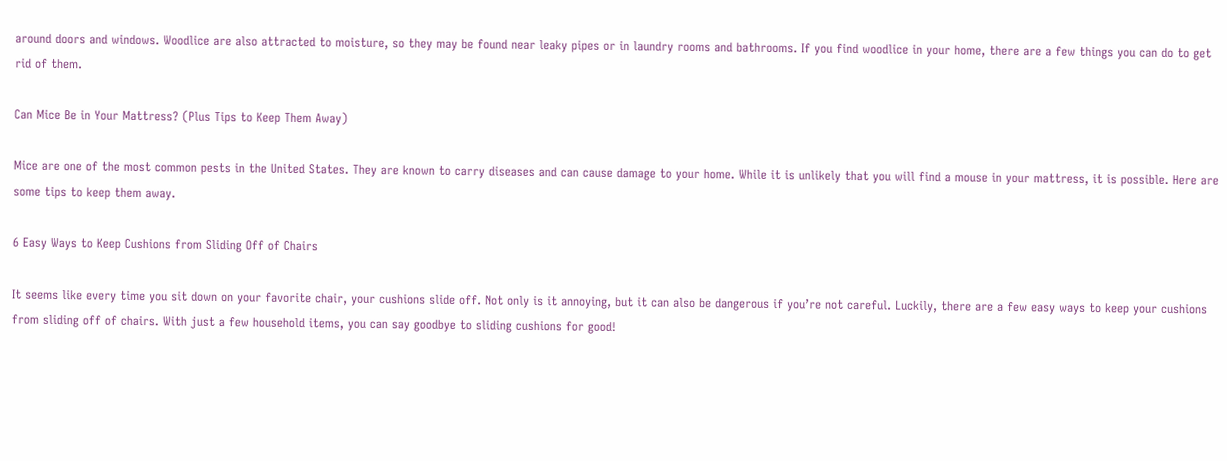around doors and windows. Woodlice are also attracted to moisture, so they may be found near leaky pipes or in laundry rooms and bathrooms. If you find woodlice in your home, there are a few things you can do to get rid of them.

Can Mice Be in Your Mattress? (Plus Tips to Keep Them Away)

Mice are one of the most common pests in the United States. They are known to carry diseases and can cause damage to your home. While it is unlikely that you will find a mouse in your mattress, it is possible. Here are some tips to keep them away.

6 Easy Ways to Keep Cushions from Sliding Off of Chairs

It seems like every time you sit down on your favorite chair, your cushions slide off. Not only is it annoying, but it can also be dangerous if you’re not careful. Luckily, there are a few easy ways to keep your cushions from sliding off of chairs. With just a few household items, you can say goodbye to sliding cushions for good!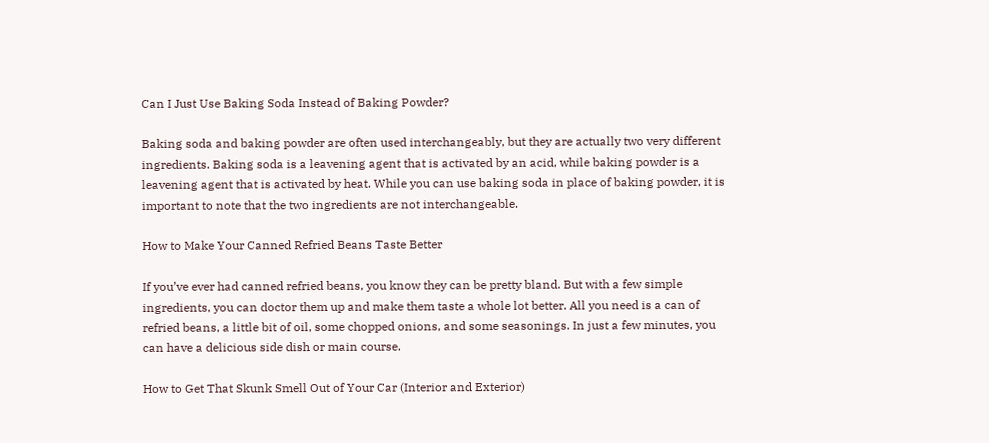Can I Just Use Baking Soda Instead of Baking Powder?

Baking soda and baking powder are often used interchangeably, but they are actually two very different ingredients. Baking soda is a leavening agent that is activated by an acid, while baking powder is a leavening agent that is activated by heat. While you can use baking soda in place of baking powder, it is important to note that the two ingredients are not interchangeable.

How to Make Your Canned Refried Beans Taste Better

If you’ve ever had canned refried beans, you know they can be pretty bland. But with a few simple ingredients, you can doctor them up and make them taste a whole lot better. All you need is a can of refried beans, a little bit of oil, some chopped onions, and some seasonings. In just a few minutes, you can have a delicious side dish or main course.

How to Get That Skunk Smell Out of Your Car (Interior and Exterior)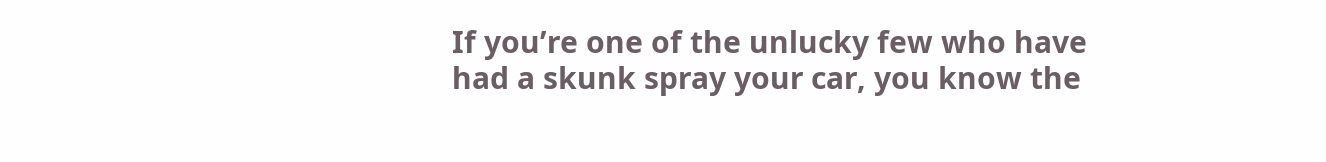If you’re one of the unlucky few who have had a skunk spray your car, you know the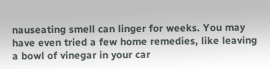nauseating smell can linger for weeks. You may have even tried a few home remedies, like leaving a bowl of vinegar in your car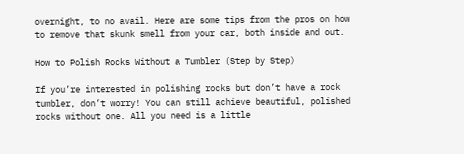overnight, to no avail. Here are some tips from the pros on how to remove that skunk smell from your car, both inside and out.

How to Polish Rocks Without a Tumbler (Step by Step)

If you’re interested in polishing rocks but don’t have a rock tumbler, don’t worry! You can still achieve beautiful, polished rocks without one. All you need is a little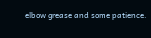elbow grease and some patience.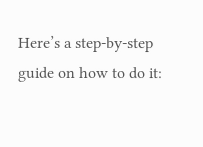Here’s a step-by-step guide on how to do it: